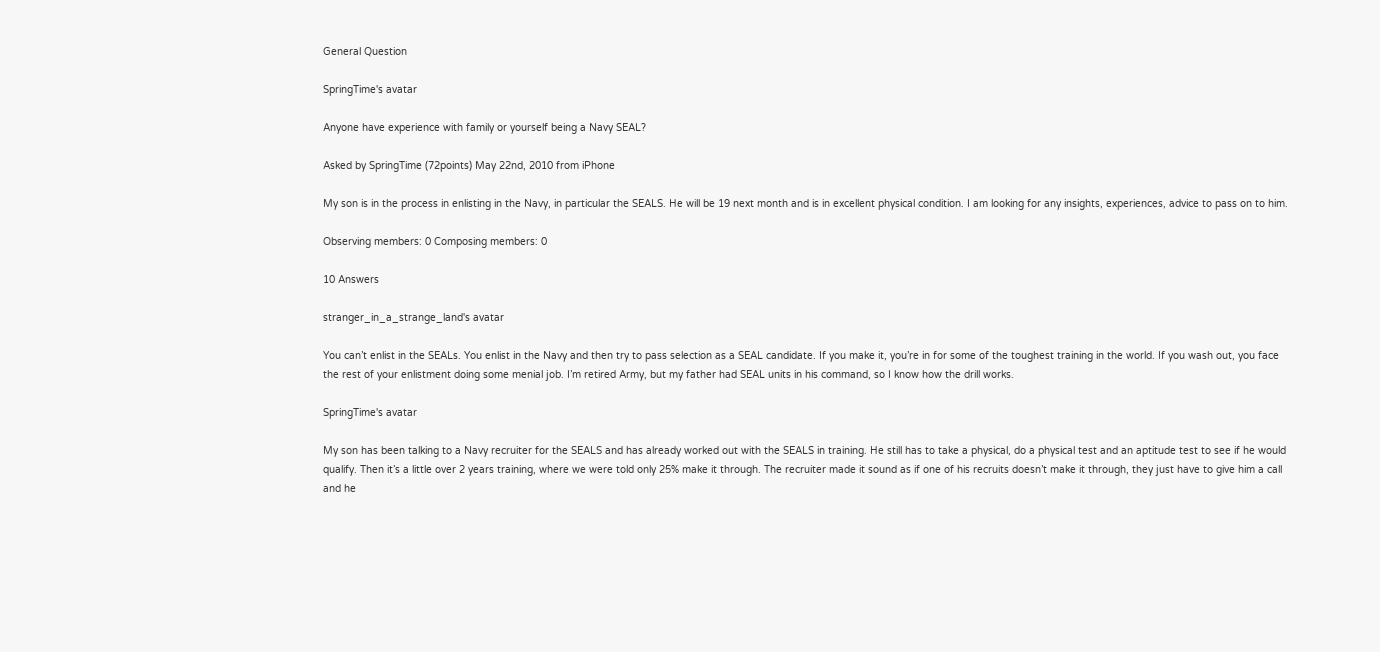General Question

SpringTime's avatar

Anyone have experience with family or yourself being a Navy SEAL?

Asked by SpringTime (72points) May 22nd, 2010 from iPhone

My son is in the process in enlisting in the Navy, in particular the SEALS. He will be 19 next month and is in excellent physical condition. I am looking for any insights, experiences, advice to pass on to him.

Observing members: 0 Composing members: 0

10 Answers

stranger_in_a_strange_land's avatar

You can’t enlist in the SEALs. You enlist in the Navy and then try to pass selection as a SEAL candidate. If you make it, you’re in for some of the toughest training in the world. If you wash out, you face the rest of your enlistment doing some menial job. I’m retired Army, but my father had SEAL units in his command, so I know how the drill works.

SpringTime's avatar

My son has been talking to a Navy recruiter for the SEALS and has already worked out with the SEALS in training. He still has to take a physical, do a physical test and an aptitude test to see if he would qualify. Then it’s a little over 2 years training, where we were told only 25% make it through. The recruiter made it sound as if one of his recruits doesn’t make it through, they just have to give him a call and he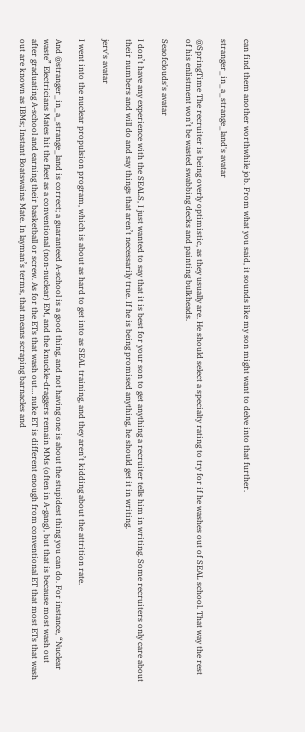can find them another worthwhile job. From what you said, it sounds like my son might want to delve into that further.

stranger_in_a_strange_land's avatar

@SpringTime The recruiter is being overly optimistic, as they usually are. He should select a specialty rating to try for if he washes out of SEAL school. That way the rest of his enlistment won’t be wasted swabbing decks and painting bulkheads.

Seaofclouds's avatar

I don’t have any experience with the SEALS, I just wanted to say that it is best for your son to get anything a recruiter tells him in writing. Some recruiters only care about their numbers and will do and say things that aren’t necessarily true. If he is being promised anything, he should get it in writing.

jerv's avatar

I went into the nuclear propulsion program, which is about as hard to get into as SEAL training, and they aren’t kidding about the attrition rate.

And @stranger_in_a_strange_land is correct; a guaranteed A-school is a good thing, and not having one is about the stupidest thing you can do. For instance, “Nuclear waste” Electricians Mates hit the fleet as a conventional (non-nuclear) EM, and the knuckle-draggers remain MMs (often in A-gang), but that is because most wash out after graduating A-school and earning their basketball or screw. As for the ETs that wash out… nuke ET is different enough from conventional ET that most ETs that wash out are known as IBMs; Instant Boatswains Mate. In layman’s terms, that means scraping barnacles and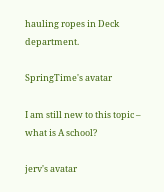hauling ropes in Deck department.

SpringTime's avatar

I am still new to this topic – what is A school?

jerv's avatar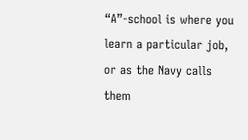“A”-school is where you learn a particular job, or as the Navy calls them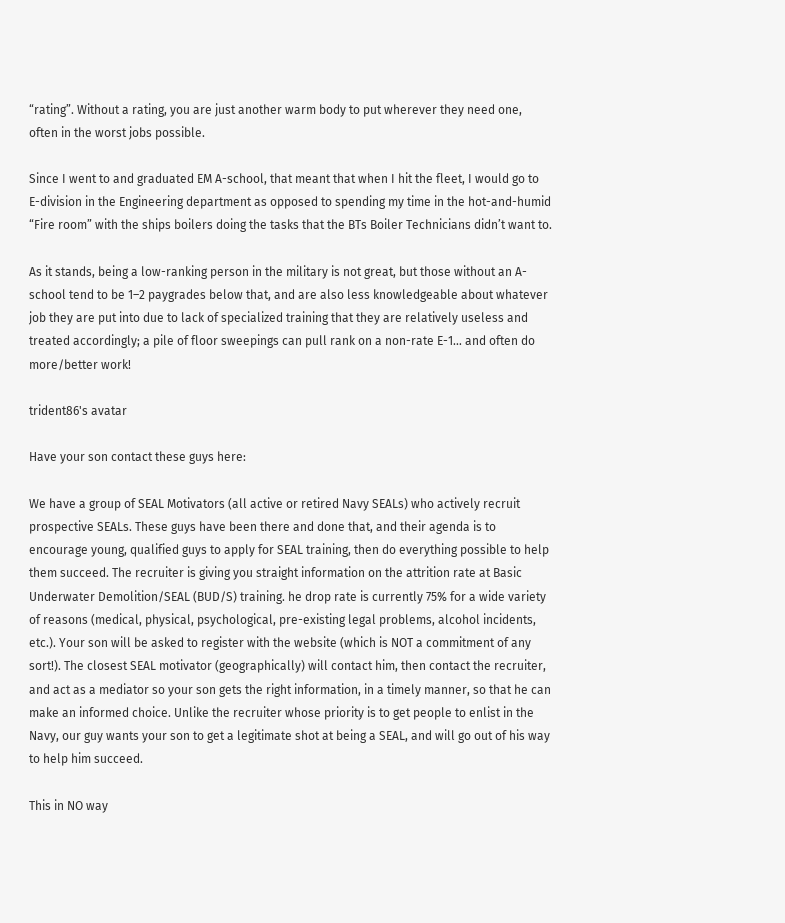“rating”. Without a rating, you are just another warm body to put wherever they need one, often in the worst jobs possible.

Since I went to and graduated EM A-school, that meant that when I hit the fleet, I would go to E-division in the Engineering department as opposed to spending my time in the hot-and-humid “Fire room” with the ships boilers doing the tasks that the BTs Boiler Technicians didn’t want to.

As it stands, being a low-ranking person in the military is not great, but those without an A-school tend to be 1–2 paygrades below that, and are also less knowledgeable about whatever job they are put into due to lack of specialized training that they are relatively useless and treated accordingly; a pile of floor sweepings can pull rank on a non-rate E-1… and often do more/better work!

trident86's avatar

Have your son contact these guys here:

We have a group of SEAL Motivators (all active or retired Navy SEALs) who actively recruit prospective SEALs. These guys have been there and done that, and their agenda is to encourage young, qualified guys to apply for SEAL training, then do everything possible to help them succeed. The recruiter is giving you straight information on the attrition rate at Basic Underwater Demolition/SEAL (BUD/S) training. he drop rate is currently 75% for a wide variety of reasons (medical, physical, psychological, pre-existing legal problems, alcohol incidents, etc.). Your son will be asked to register with the website (which is NOT a commitment of any sort!). The closest SEAL motivator (geographically) will contact him, then contact the recruiter, and act as a mediator so your son gets the right information, in a timely manner, so that he can make an informed choice. Unlike the recruiter whose priority is to get people to enlist in the Navy, our guy wants your son to get a legitimate shot at being a SEAL, and will go out of his way to help him succeed.

This in NO way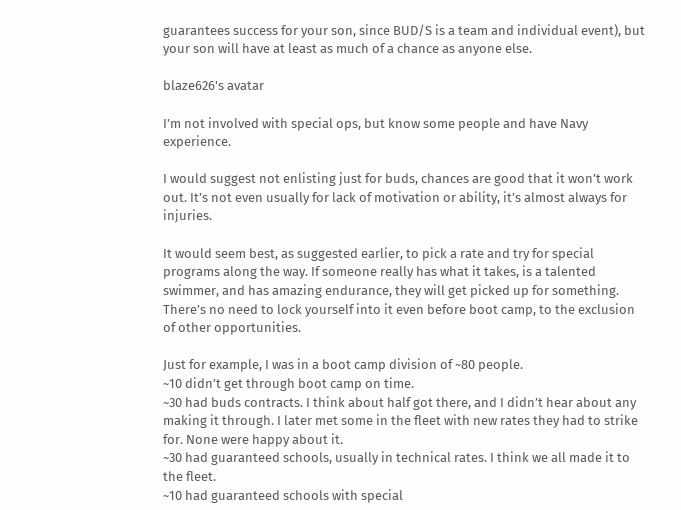guarantees success for your son, since BUD/S is a team and individual event), but your son will have at least as much of a chance as anyone else.

blaze626's avatar

I’m not involved with special ops, but know some people and have Navy experience.

I would suggest not enlisting just for buds, chances are good that it won’t work out. It’s not even usually for lack of motivation or ability, it’s almost always for injuries.

It would seem best, as suggested earlier, to pick a rate and try for special programs along the way. If someone really has what it takes, is a talented swimmer, and has amazing endurance, they will get picked up for something. There’s no need to lock yourself into it even before boot camp, to the exclusion of other opportunities.

Just for example, I was in a boot camp division of ~80 people.
~10 didn’t get through boot camp on time.
~30 had buds contracts. I think about half got there, and I didn’t hear about any making it through. I later met some in the fleet with new rates they had to strike for. None were happy about it.
~30 had guaranteed schools, usually in technical rates. I think we all made it to the fleet.
~10 had guaranteed schools with special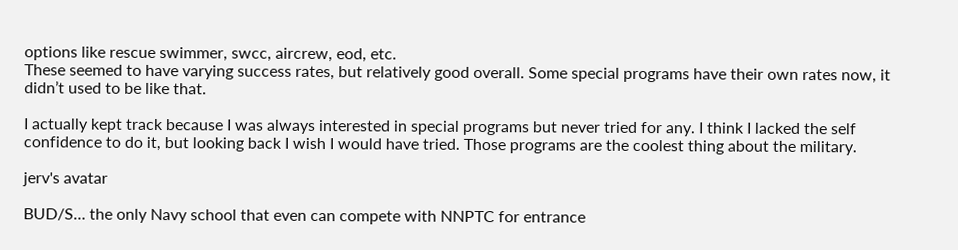options like rescue swimmer, swcc, aircrew, eod, etc.
These seemed to have varying success rates, but relatively good overall. Some special programs have their own rates now, it didn’t used to be like that.

I actually kept track because I was always interested in special programs but never tried for any. I think I lacked the self confidence to do it, but looking back I wish I would have tried. Those programs are the coolest thing about the military.

jerv's avatar

BUD/S… the only Navy school that even can compete with NNPTC for entrance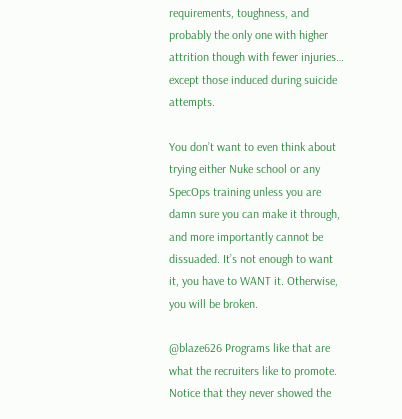requirements, toughness, and probably the only one with higher attrition though with fewer injuries… except those induced during suicide attempts.

You don’t want to even think about trying either Nuke school or any SpecOps training unless you are damn sure you can make it through, and more importantly cannot be dissuaded. It’s not enough to want it, you have to WANT it. Otherwise, you will be broken.

@blaze626 Programs like that are what the recruiters like to promote. Notice that they never showed the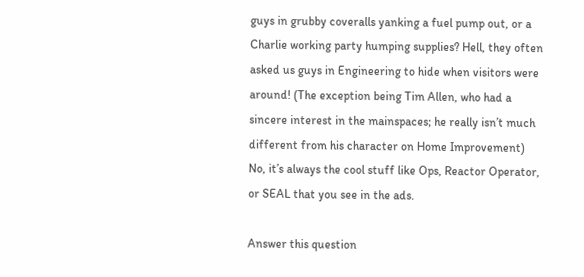guys in grubby coveralls yanking a fuel pump out, or a Charlie working party humping supplies? Hell, they often asked us guys in Engineering to hide when visitors were around! (The exception being Tim Allen, who had a sincere interest in the mainspaces; he really isn’t much different from his character on Home Improvement) No, it’s always the cool stuff like Ops, Reactor Operator, or SEAL that you see in the ads.

Answer this question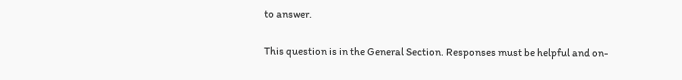to answer.

This question is in the General Section. Responses must be helpful and on-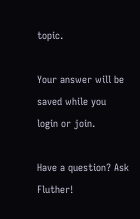topic.

Your answer will be saved while you login or join.

Have a question? Ask Fluther!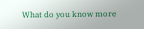What do you know more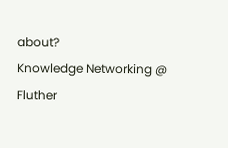about?
Knowledge Networking @ Fluther